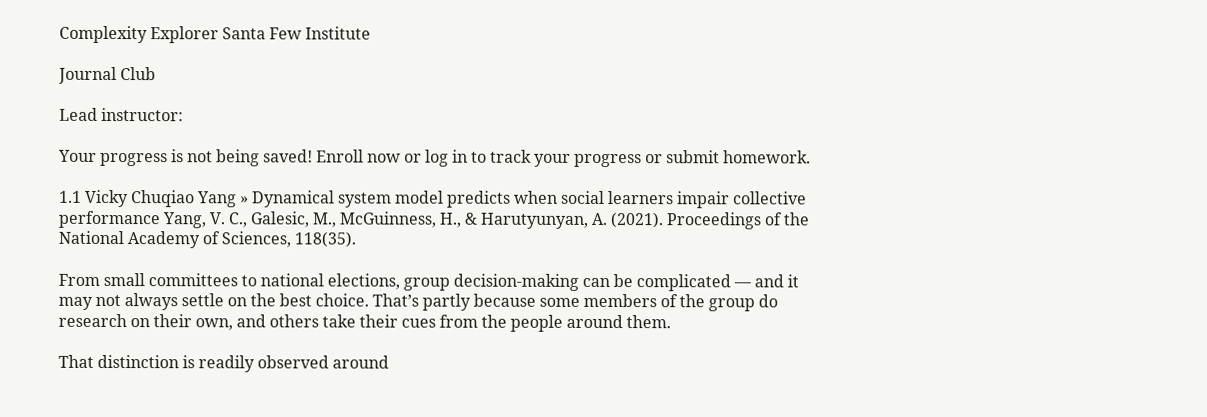Complexity Explorer Santa Few Institute

Journal Club

Lead instructor:

Your progress is not being saved! Enroll now or log in to track your progress or submit homework.

1.1 Vicky Chuqiao Yang » Dynamical system model predicts when social learners impair collective performance Yang, V. C., Galesic, M., McGuinness, H., & Harutyunyan, A. (2021). Proceedings of the National Academy of Sciences, 118(35).

From small committees to national elections, group decision-making can be complicated — and it may not always settle on the best choice. That’s partly because some members of the group do research on their own, and others take their cues from the people around them.

That distinction is readily observed around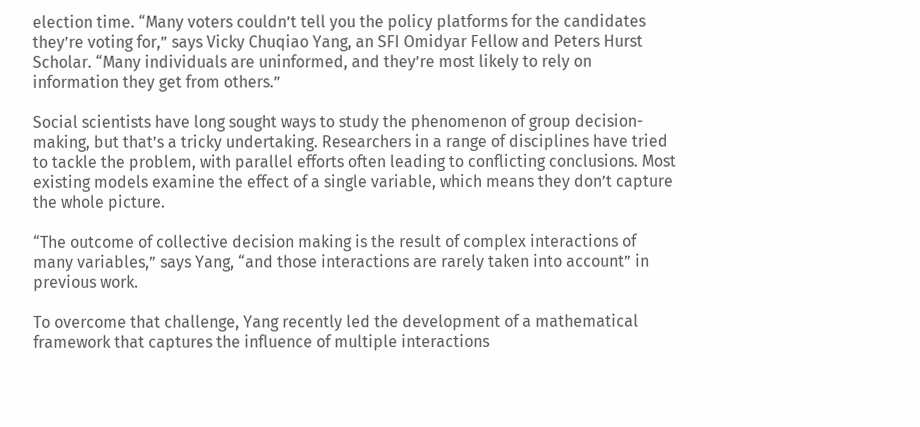election time. “Many voters couldn’t tell you the policy platforms for the candidates they’re voting for,” says Vicky Chuqiao Yang, an SFI Omidyar Fellow and Peters Hurst Scholar. “Many individuals are uninformed, and they’re most likely to rely on information they get from others.”

Social scientists have long sought ways to study the phenomenon of group decision-making, but that’s a tricky undertaking. Researchers in a range of disciplines have tried to tackle the problem, with parallel efforts often leading to conflicting conclusions. Most existing models examine the effect of a single variable, which means they don’t capture the whole picture.

“The outcome of collective decision making is the result of complex interactions of many variables,” says Yang, “and those interactions are rarely taken into account” in previous work.

To overcome that challenge, Yang recently led the development of a mathematical framework that captures the influence of multiple interactions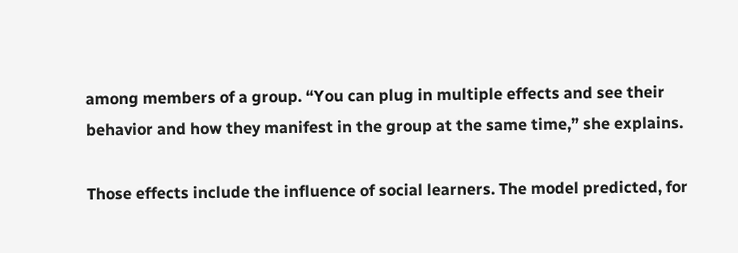among members of a group. “You can plug in multiple effects and see their behavior and how they manifest in the group at the same time,” she explains.

Those effects include the influence of social learners. The model predicted, for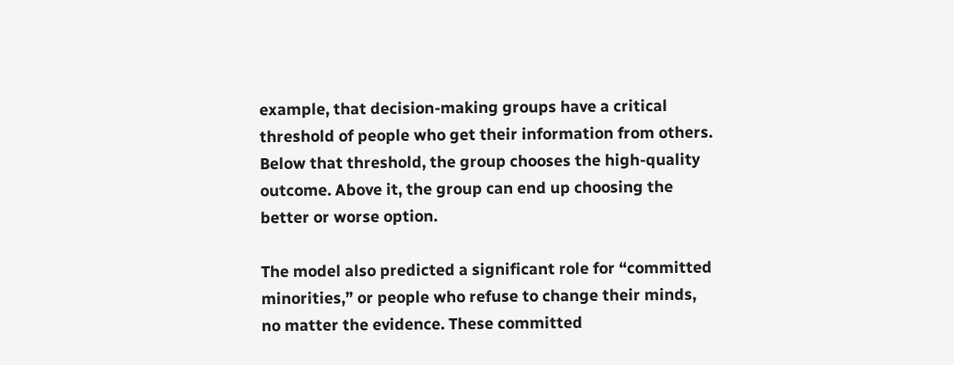example, that decision-making groups have a critical threshold of people who get their information from others. Below that threshold, the group chooses the high-quality outcome. Above it, the group can end up choosing the better or worse option.

The model also predicted a significant role for “committed minorities,” or people who refuse to change their minds, no matter the evidence. These committed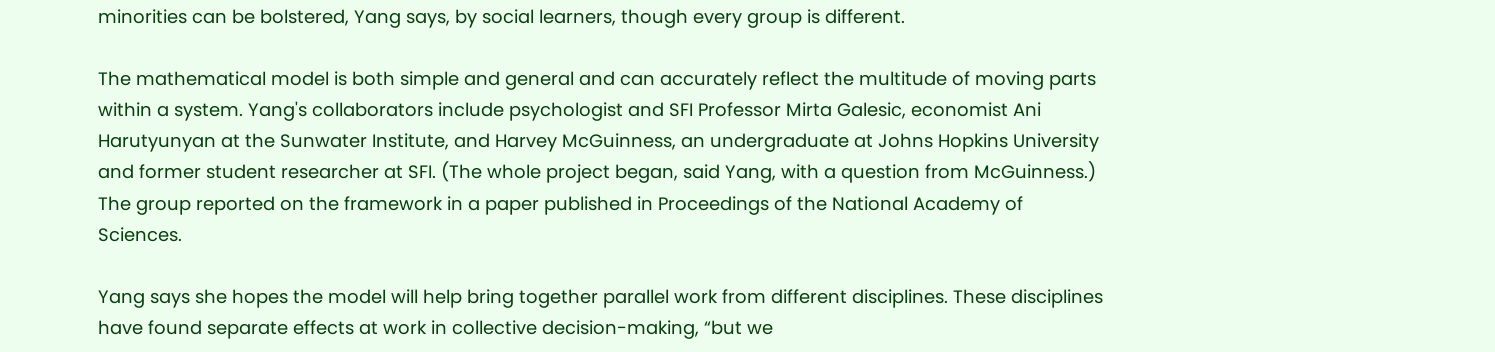minorities can be bolstered, Yang says, by social learners, though every group is different.

The mathematical model is both simple and general and can accurately reflect the multitude of moving parts within a system. Yang's collaborators include psychologist and SFI Professor Mirta Galesic, economist Ani Harutyunyan at the Sunwater Institute, and Harvey McGuinness, an undergraduate at Johns Hopkins University and former student researcher at SFI. (The whole project began, said Yang, with a question from McGuinness.) The group reported on the framework in a paper published in Proceedings of the National Academy of Sciences.

Yang says she hopes the model will help bring together parallel work from different disciplines. These disciplines have found separate effects at work in collective decision-making, “but we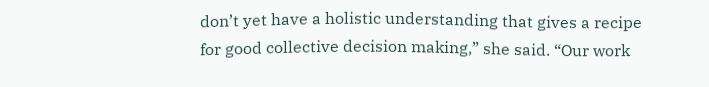don’t yet have a holistic understanding that gives a recipe for good collective decision making,” she said. “Our work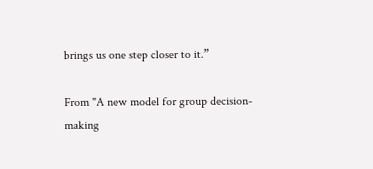brings us one step closer to it.”

From "A new model for group decision-making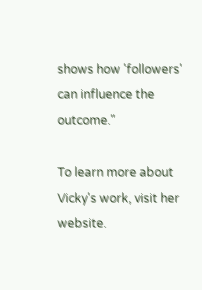shows how 'followers' can influence the outcome."

To learn more about Vicky's work, visit her website.